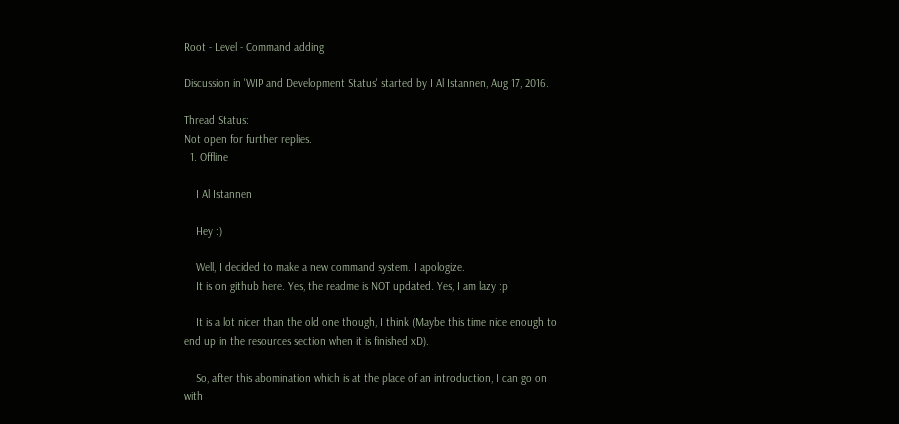Root - Level - Command adding

Discussion in 'WIP and Development Status' started by I Al Istannen, Aug 17, 2016.

Thread Status:
Not open for further replies.
  1. Offline

    I Al Istannen

    Hey :)

    Well, I decided to make a new command system. I apologize.
    It is on github here. Yes, the readme is NOT updated. Yes, I am lazy :p

    It is a lot nicer than the old one though, I think (Maybe this time nice enough to end up in the resources section when it is finished xD).

    So, after this abomination which is at the place of an introduction, I can go on with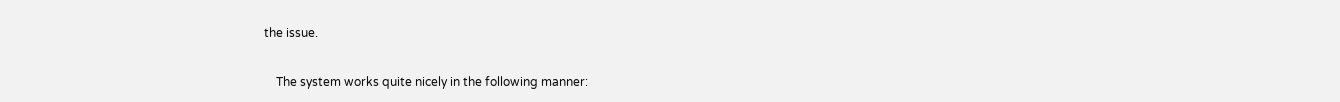the issue.

    The system works quite nicely in the following manner: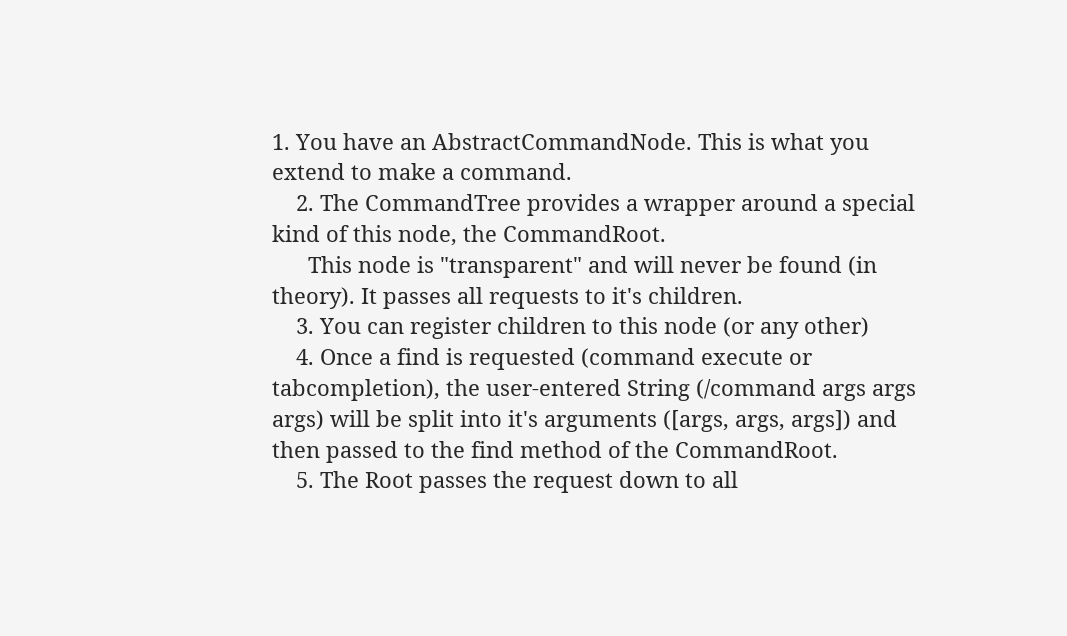1. You have an AbstractCommandNode. This is what you extend to make a command.
    2. The CommandTree provides a wrapper around a special kind of this node, the CommandRoot.
      This node is "transparent" and will never be found (in theory). It passes all requests to it's children.
    3. You can register children to this node (or any other)
    4. Once a find is requested (command execute or tabcompletion), the user-entered String (/command args args args) will be split into it's arguments ([args, args, args]) and then passed to the find method of the CommandRoot.
    5. The Root passes the request down to all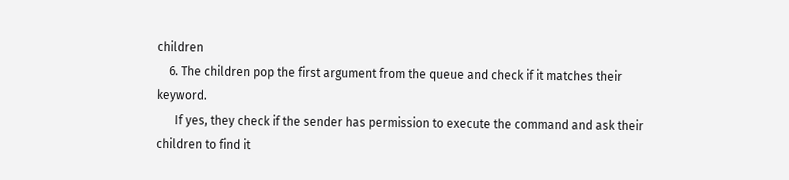children
    6. The children pop the first argument from the queue and check if it matches their keyword.
      If yes, they check if the sender has permission to execute the command and ask their children to find it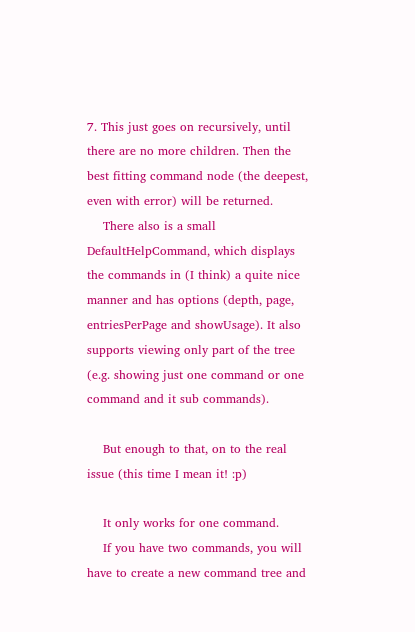7. This just goes on recursively, until there are no more children. Then the best fitting command node (the deepest, even with error) will be returned.
    There also is a small DefaultHelpCommand, which displays the commands in (I think) a quite nice manner and has options (depth, page, entriesPerPage and showUsage). It also supports viewing only part of the tree (e.g. showing just one command or one command and it sub commands).

    But enough to that, on to the real issue (this time I mean it! :p)

    It only works for one command.
    If you have two commands, you will have to create a new command tree and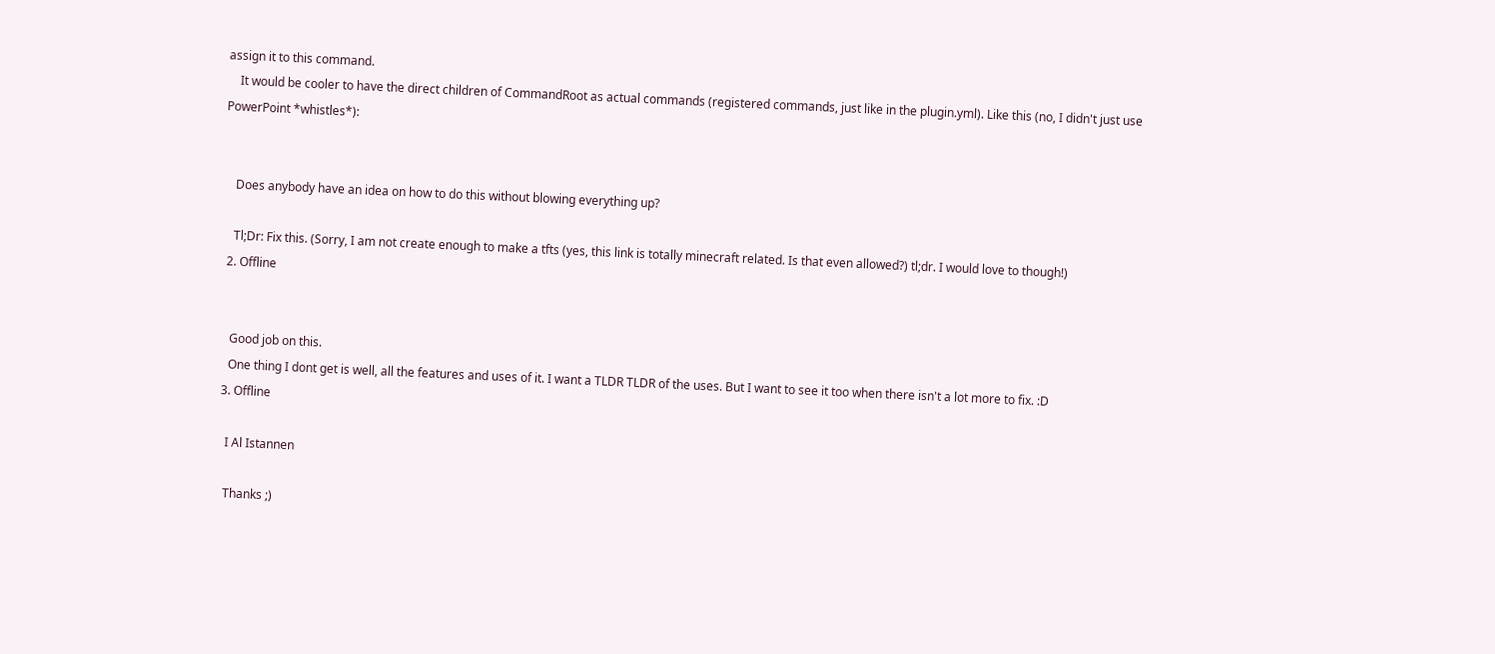assign it to this command.
    It would be cooler to have the direct children of CommandRoot as actual commands (registered commands, just like in the plugin.yml). Like this (no, I didn't just use PowerPoint *whistles*):


    Does anybody have an idea on how to do this without blowing everything up?

    Tl;Dr: Fix this. (Sorry, I am not create enough to make a tfts (yes, this link is totally minecraft related. Is that even allowed?) tl;dr. I would love to though!)
  2. Offline


    Good job on this.
    One thing I dont get is well, all the features and uses of it. I want a TLDR TLDR of the uses. But I want to see it too when there isn't a lot more to fix. :D
  3. Offline

    I Al Istannen

    Thanks ;)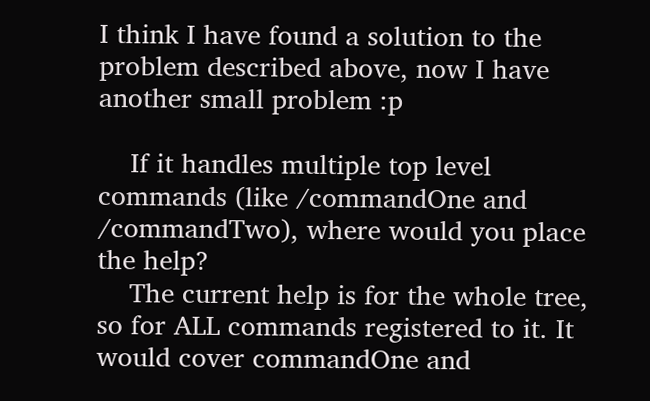I think I have found a solution to the problem described above, now I have another small problem :p

    If it handles multiple top level commands (like /commandOne and /commandTwo), where would you place the help?
    The current help is for the whole tree, so for ALL commands registered to it. It would cover commandOne and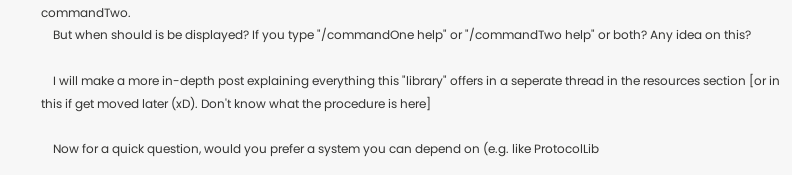commandTwo.
    But when should is be displayed? If you type "/commandOne help" or "/commandTwo help" or both? Any idea on this?

    I will make a more in-depth post explaining everything this "library" offers in a seperate thread in the resources section [or in this if get moved later (xD). Don't know what the procedure is here]

    Now for a quick question, would you prefer a system you can depend on (e.g. like ProtocolLib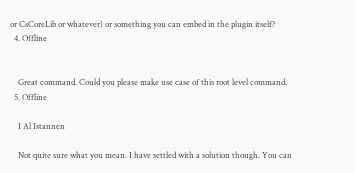or CsCoreLib or whatever) or something you can embed in the plugin itself?
  4. Offline


    Great command. Could you please make use case of this root level command.
  5. Offline

    I Al Istannen

    Not quite sure what you mean. I have settled with a solution though. You can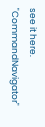see it here. "CommandNavigator"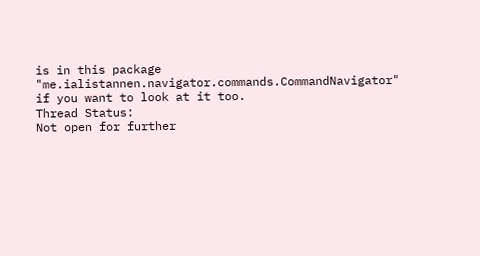is in this package "me.ialistannen.navigator.commands.CommandNavigator" if you want to look at it too.
Thread Status:
Not open for further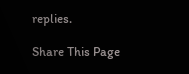replies.

Share This Page